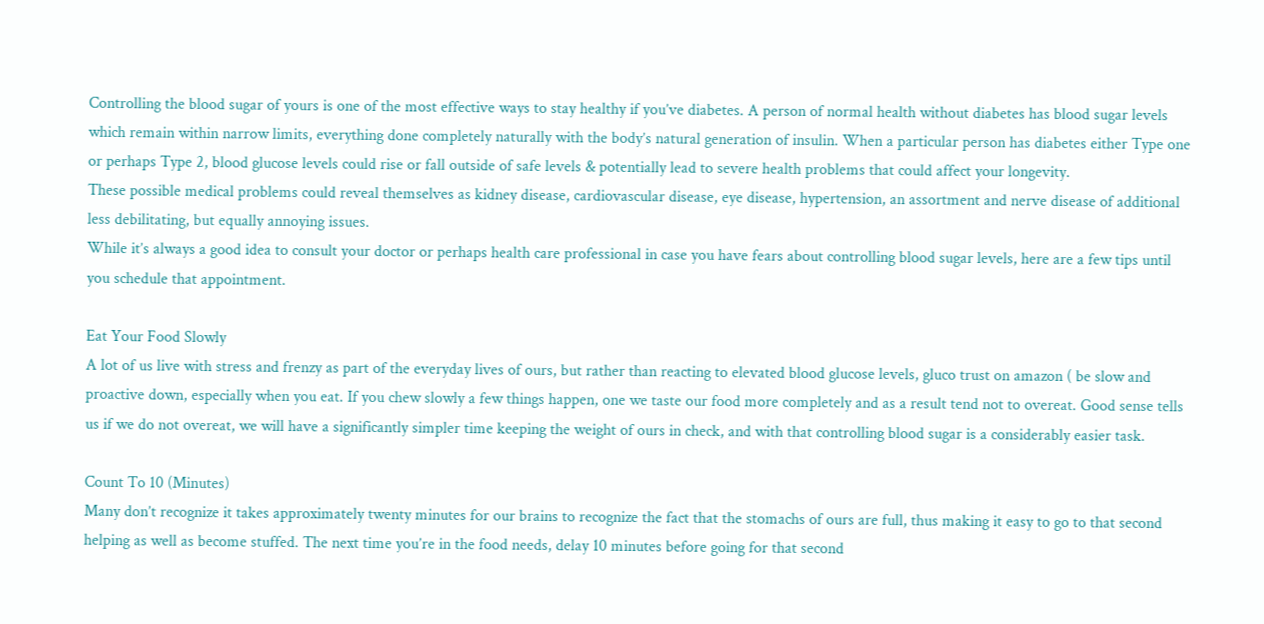Controlling the blood sugar of yours is one of the most effective ways to stay healthy if you’ve diabetes. A person of normal health without diabetes has blood sugar levels which remain within narrow limits, everything done completely naturally with the body’s natural generation of insulin. When a particular person has diabetes either Type one or perhaps Type 2, blood glucose levels could rise or fall outside of safe levels & potentially lead to severe health problems that could affect your longevity.
These possible medical problems could reveal themselves as kidney disease, cardiovascular disease, eye disease, hypertension, an assortment and nerve disease of additional less debilitating, but equally annoying issues.
While it’s always a good idea to consult your doctor or perhaps health care professional in case you have fears about controlling blood sugar levels, here are a few tips until you schedule that appointment.

Eat Your Food Slowly
A lot of us live with stress and frenzy as part of the everyday lives of ours, but rather than reacting to elevated blood glucose levels, gluco trust on amazon ( be slow and proactive down, especially when you eat. If you chew slowly a few things happen, one we taste our food more completely and as a result tend not to overeat. Good sense tells us if we do not overeat, we will have a significantly simpler time keeping the weight of ours in check, and with that controlling blood sugar is a considerably easier task.

Count To 10 (Minutes)
Many don’t recognize it takes approximately twenty minutes for our brains to recognize the fact that the stomachs of ours are full, thus making it easy to go to that second helping as well as become stuffed. The next time you’re in the food needs, delay 10 minutes before going for that second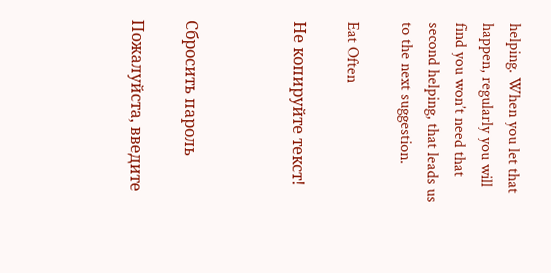helping. When you let that happen, regularly you will find you won’t need that second helping, that leads us to the next suggestion.

Eat Often

Не копируйте текст!



Сбросить пароль

Пожалуйста, введите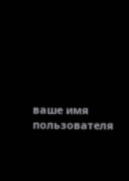ваше имя пользователя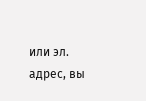или эл. адрес, вы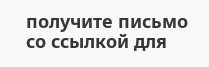получите письмо со ссылкой для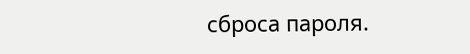сброса пароля.